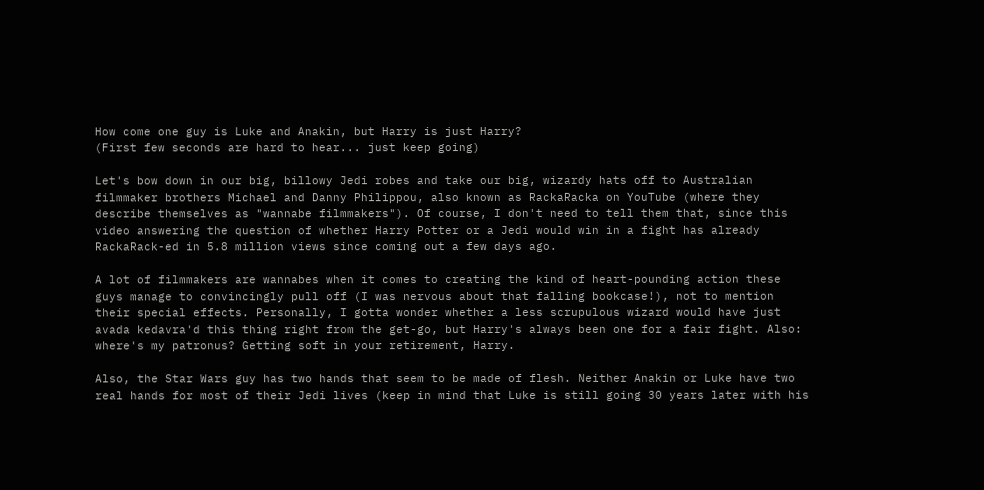How come one guy is Luke and Anakin, but Harry is just Harry?
(First few seconds are hard to hear... just keep going)

Let's bow down in our big, billowy Jedi robes and take our big, wizardy hats off to Australian filmmaker brothers Michael and Danny Philippou, also known as RackaRacka on YouTube (where they describe themselves as "wannabe filmmakers"). Of course, I don't need to tell them that, since this video answering the question of whether Harry Potter or a Jedi would win in a fight has already RackaRack-ed in 5.8 million views since coming out a few days ago.

A lot of filmmakers are wannabes when it comes to creating the kind of heart-pounding action these guys manage to convincingly pull off (I was nervous about that falling bookcase!), not to mention their special effects. Personally, I gotta wonder whether a less scrupulous wizard would have just avada kedavra'd this thing right from the get-go, but Harry's always been one for a fair fight. Also: where's my patronus? Getting soft in your retirement, Harry.

Also, the Star Wars guy has two hands that seem to be made of flesh. Neither Anakin or Luke have two real hands for most of their Jedi lives (keep in mind that Luke is still going 30 years later with his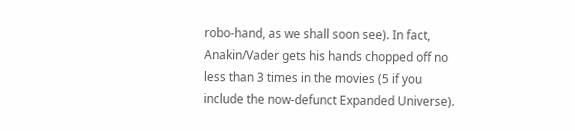robo-hand, as we shall soon see). In fact, Anakin/Vader gets his hands chopped off no less than 3 times in the movies (5 if you include the now-defunct Expanded Universe).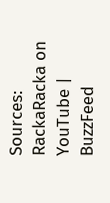Sources: RackaRacka on YouTube | BuzzFeed